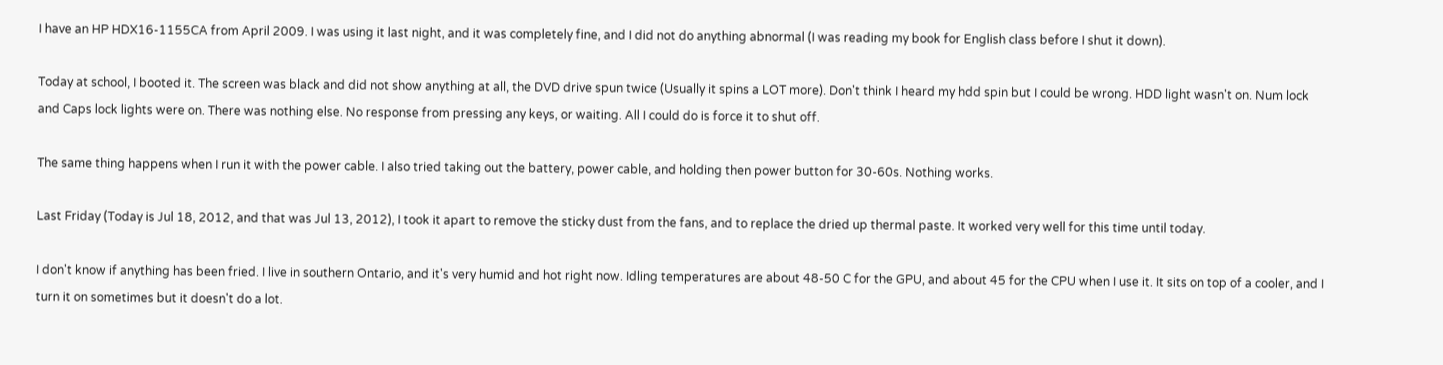I have an HP HDX16-1155CA from April 2009. I was using it last night, and it was completely fine, and I did not do anything abnormal (I was reading my book for English class before I shut it down).

Today at school, I booted it. The screen was black and did not show anything at all, the DVD drive spun twice (Usually it spins a LOT more). Don't think I heard my hdd spin but I could be wrong. HDD light wasn't on. Num lock and Caps lock lights were on. There was nothing else. No response from pressing any keys, or waiting. All I could do is force it to shut off.

The same thing happens when I run it with the power cable. I also tried taking out the battery, power cable, and holding then power button for 30-60s. Nothing works.

Last Friday (Today is Jul 18, 2012, and that was Jul 13, 2012), I took it apart to remove the sticky dust from the fans, and to replace the dried up thermal paste. It worked very well for this time until today.

I don't know if anything has been fried. I live in southern Ontario, and it's very humid and hot right now. Idling temperatures are about 48-50 C for the GPU, and about 45 for the CPU when I use it. It sits on top of a cooler, and I turn it on sometimes but it doesn't do a lot.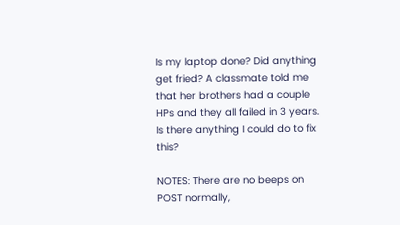Is my laptop done? Did anything get fried? A classmate told me that her brothers had a couple HPs and they all failed in 3 years. Is there anything I could do to fix this?

NOTES: There are no beeps on POST normally,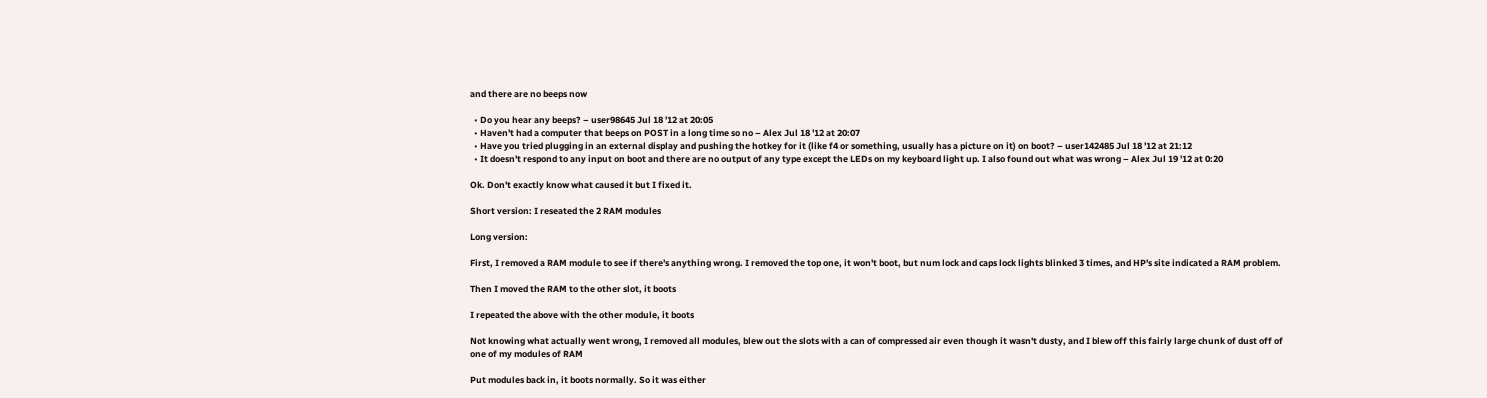and there are no beeps now

  • Do you hear any beeps? – user98645 Jul 18 '12 at 20:05
  • Haven't had a computer that beeps on POST in a long time so no – Alex Jul 18 '12 at 20:07
  • Have you tried plugging in an external display and pushing the hotkey for it (like f4 or something, usually has a picture on it) on boot? – user142485 Jul 18 '12 at 21:12
  • It doesn't respond to any input on boot and there are no output of any type except the LEDs on my keyboard light up. I also found out what was wrong – Alex Jul 19 '12 at 0:20

Ok. Don't exactly know what caused it but I fixed it.

Short version: I reseated the 2 RAM modules

Long version:

First, I removed a RAM module to see if there's anything wrong. I removed the top one, it won't boot, but num lock and caps lock lights blinked 3 times, and HP's site indicated a RAM problem.

Then I moved the RAM to the other slot, it boots

I repeated the above with the other module, it boots

Not knowing what actually went wrong, I removed all modules, blew out the slots with a can of compressed air even though it wasn't dusty, and I blew off this fairly large chunk of dust off of one of my modules of RAM

Put modules back in, it boots normally. So it was either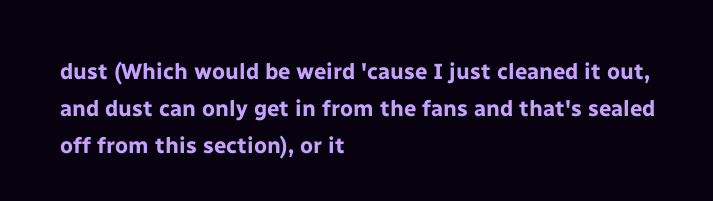dust (Which would be weird 'cause I just cleaned it out, and dust can only get in from the fans and that's sealed off from this section), or it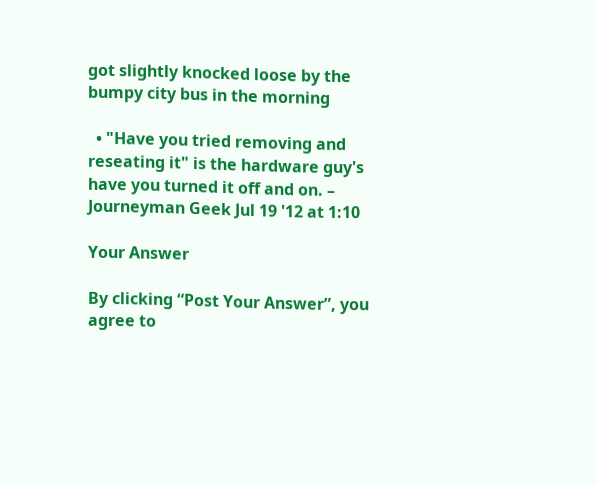got slightly knocked loose by the bumpy city bus in the morning

  • "Have you tried removing and reseating it" is the hardware guy's have you turned it off and on. – Journeyman Geek Jul 19 '12 at 1:10

Your Answer

By clicking “Post Your Answer”, you agree to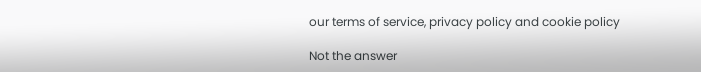our terms of service, privacy policy and cookie policy

Not the answer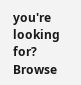you're looking for? Browse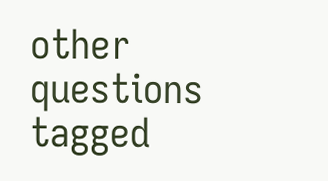other questions tagged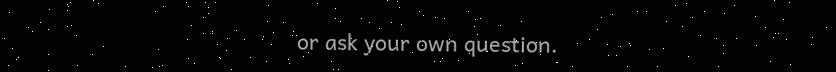or ask your own question.